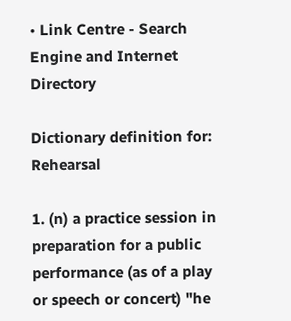• Link Centre - Search Engine and Internet Directory

Dictionary definition for: Rehearsal

1. (n) a practice session in preparation for a public performance (as of a play or speech or concert) "he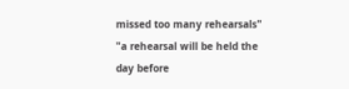missed too many rehearsals" "a rehearsal will be held the day before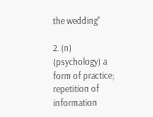the wedding"

2. (n) (psychology) a form of practice; repetition of information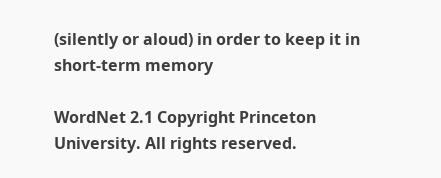(silently or aloud) in order to keep it in short-term memory

WordNet 2.1 Copyright Princeton University. All rights reserved.